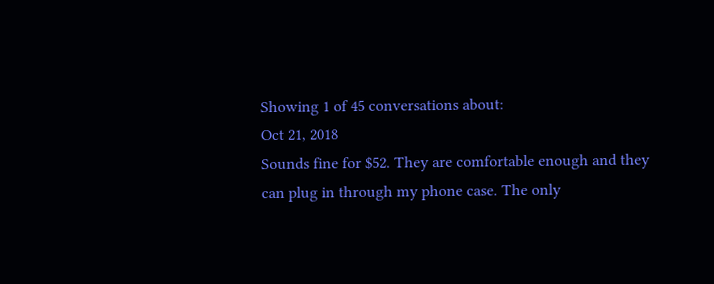Showing 1 of 45 conversations about:
Oct 21, 2018
Sounds fine for $52. They are comfortable enough and they can plug in through my phone case. The only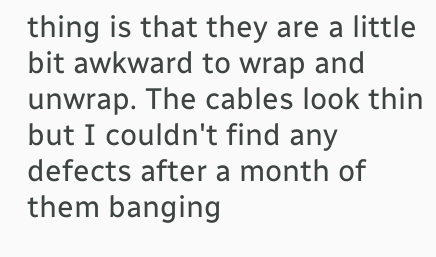thing is that they are a little bit awkward to wrap and unwrap. The cables look thin but I couldn't find any defects after a month of them banging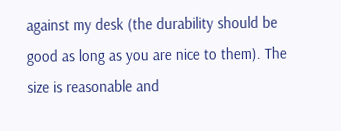against my desk (the durability should be good as long as you are nice to them). The size is reasonable and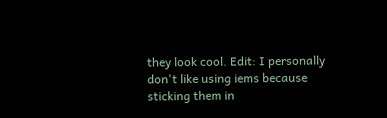they look cool. Edit: I personally don't like using iems because sticking them in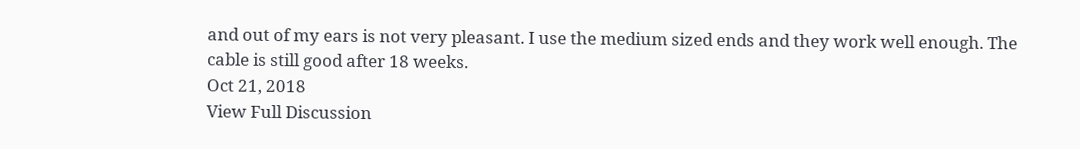and out of my ears is not very pleasant. I use the medium sized ends and they work well enough. The cable is still good after 18 weeks.
Oct 21, 2018
View Full Discussion